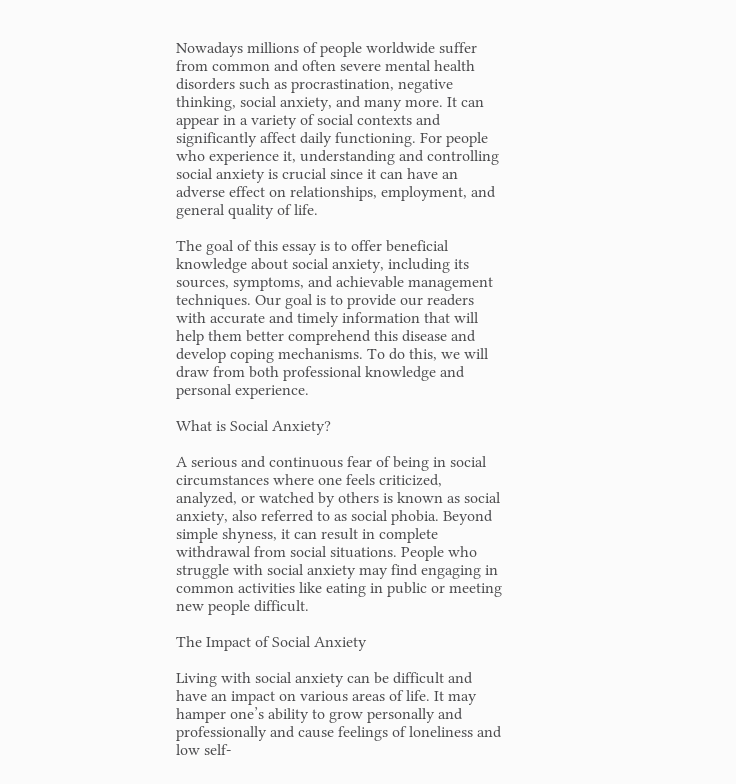Nowadays millions of people worldwide suffer from common and often severe mental health disorders such as procrastination, negative thinking, social anxiety, and many more. It can appear in a variety of social contexts and significantly affect daily functioning. For people who experience it, understanding and controlling social anxiety is crucial since it can have an adverse effect on relationships, employment, and general quality of life.

The goal of this essay is to offer beneficial knowledge about social anxiety, including its sources, symptoms, and achievable management techniques. Our goal is to provide our readers with accurate and timely information that will help them better comprehend this disease and develop coping mechanisms. To do this, we will draw from both professional knowledge and personal experience.

What is Social Anxiety?

A serious and continuous fear of being in social circumstances where one feels criticized, analyzed, or watched by others is known as social anxiety, also referred to as social phobia. Beyond simple shyness, it can result in complete withdrawal from social situations. People who struggle with social anxiety may find engaging in common activities like eating in public or meeting new people difficult.

The Impact of Social Anxiety

Living with social anxiety can be difficult and have an impact on various areas of life. It may hamper one’s ability to grow personally and professionally and cause feelings of loneliness and low self-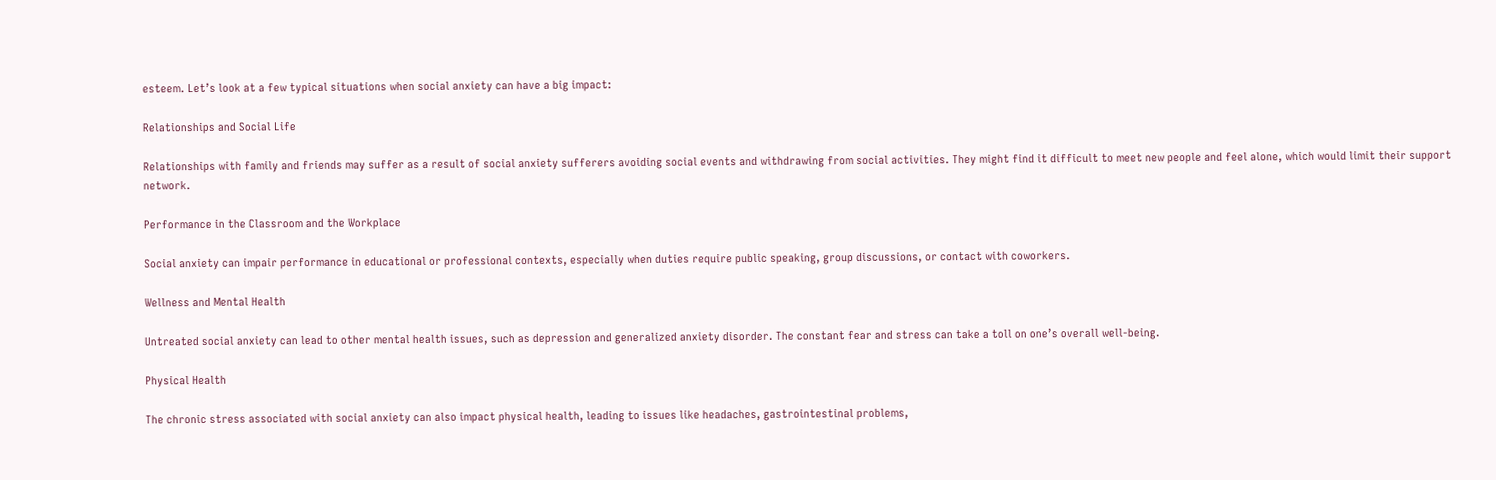esteem. Let’s look at a few typical situations when social anxiety can have a big impact:

Relationships and Social Life

Relationships with family and friends may suffer as a result of social anxiety sufferers avoiding social events and withdrawing from social activities. They might find it difficult to meet new people and feel alone, which would limit their support network.

Performance in the Classroom and the Workplace

Social anxiety can impair performance in educational or professional contexts, especially when duties require public speaking, group discussions, or contact with coworkers.

Wellness and Mental Health

Untreated social anxiety can lead to other mental health issues, such as depression and generalized anxiety disorder. The constant fear and stress can take a toll on one’s overall well-being.

Physical Health

The chronic stress associated with social anxiety can also impact physical health, leading to issues like headaches, gastrointestinal problems,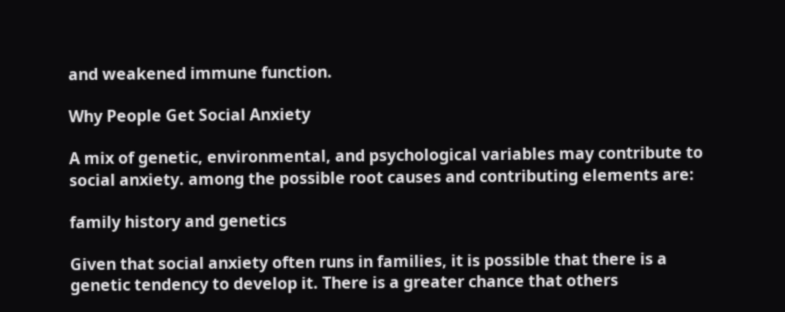and weakened immune function.

Why People Get Social Anxiety

A mix of genetic, environmental, and psychological variables may contribute to social anxiety. among the possible root causes and contributing elements are:

family history and genetics

Given that social anxiety often runs in families, it is possible that there is a genetic tendency to develop it. There is a greater chance that others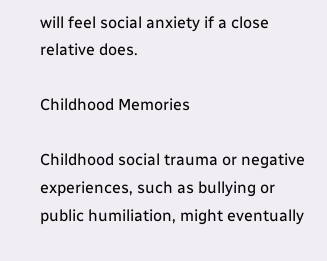will feel social anxiety if a close relative does.

Childhood Memories

Childhood social trauma or negative experiences, such as bullying or public humiliation, might eventually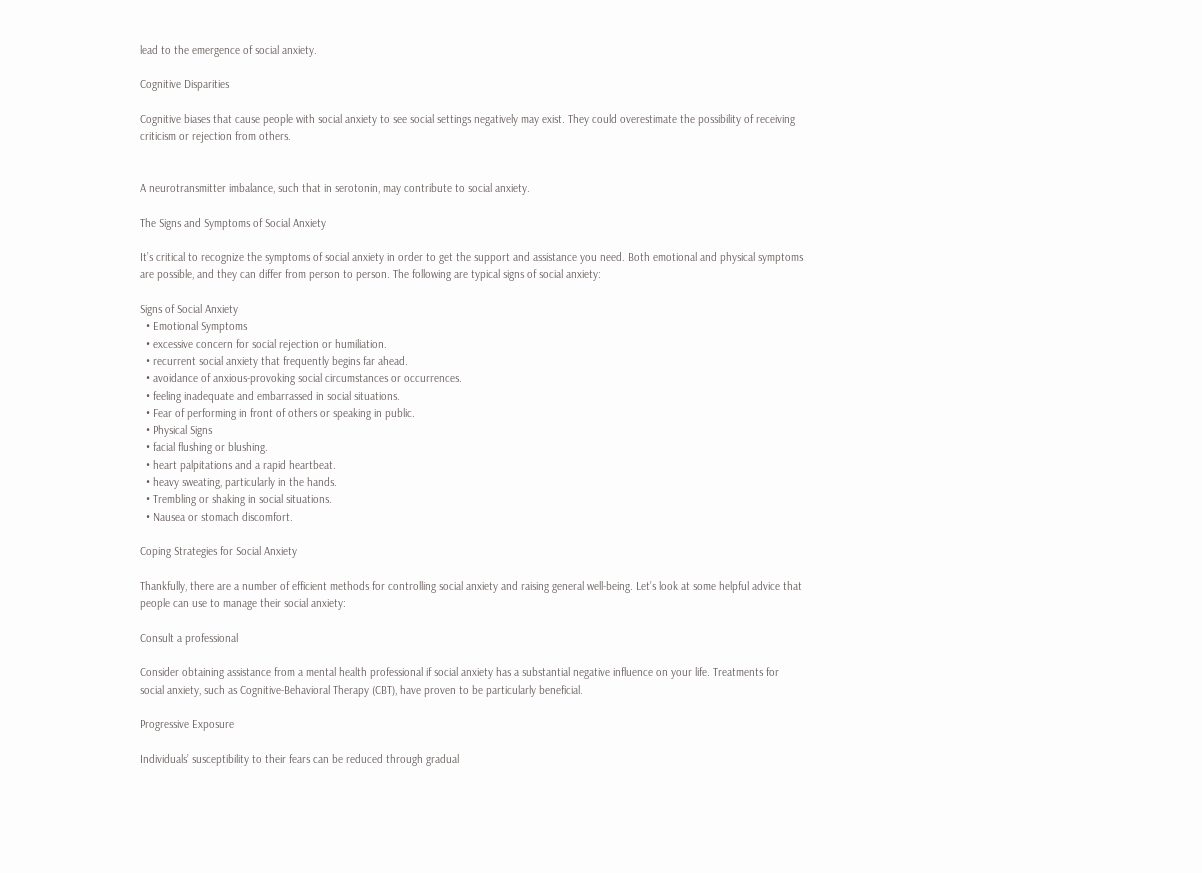lead to the emergence of social anxiety.

Cognitive Disparities

Cognitive biases that cause people with social anxiety to see social settings negatively may exist. They could overestimate the possibility of receiving criticism or rejection from others.


A neurotransmitter imbalance, such that in serotonin, may contribute to social anxiety.

The Signs and Symptoms of Social Anxiety

It’s critical to recognize the symptoms of social anxiety in order to get the support and assistance you need. Both emotional and physical symptoms are possible, and they can differ from person to person. The following are typical signs of social anxiety:

Signs of Social Anxiety
  • Emotional Symptoms
  • excessive concern for social rejection or humiliation.
  • recurrent social anxiety that frequently begins far ahead.
  • avoidance of anxious-provoking social circumstances or occurrences.
  • feeling inadequate and embarrassed in social situations.
  • Fear of performing in front of others or speaking in public.
  • Physical Signs
  • facial flushing or blushing.
  • heart palpitations and a rapid heartbeat.
  • heavy sweating, particularly in the hands.
  • Trembling or shaking in social situations.
  • Nausea or stomach discomfort.

Coping Strategies for Social Anxiety

Thankfully, there are a number of efficient methods for controlling social anxiety and raising general well-being. Let’s look at some helpful advice that people can use to manage their social anxiety:

Consult a professional

Consider obtaining assistance from a mental health professional if social anxiety has a substantial negative influence on your life. Treatments for social anxiety, such as Cognitive-Behavioral Therapy (CBT), have proven to be particularly beneficial.

Progressive Exposure

Individuals’ susceptibility to their fears can be reduced through gradual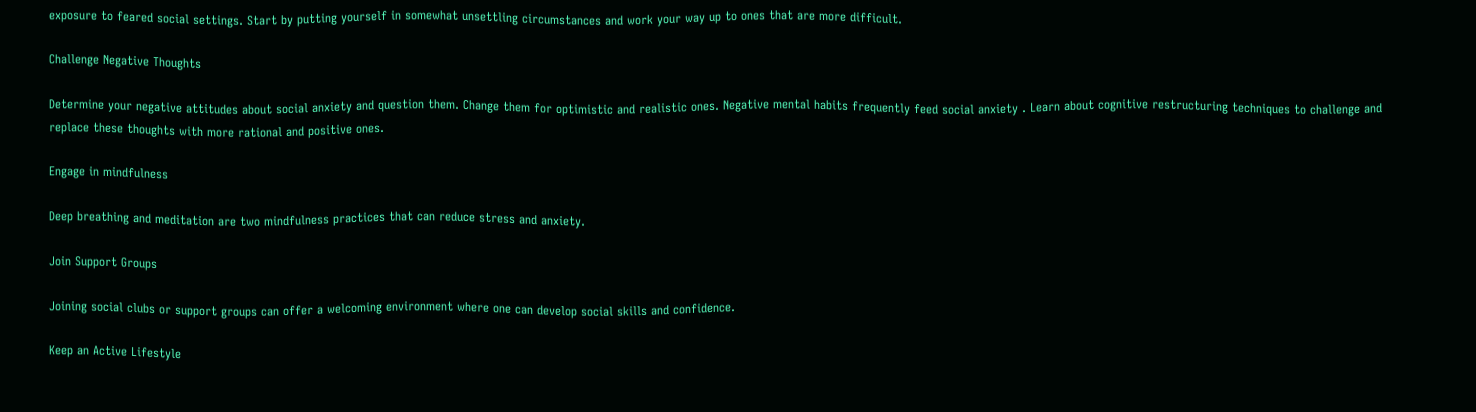exposure to feared social settings. Start by putting yourself in somewhat unsettling circumstances and work your way up to ones that are more difficult.

Challenge Negative Thoughts

Determine your negative attitudes about social anxiety and question them. Change them for optimistic and realistic ones. Negative mental habits frequently feed social anxiety . Learn about cognitive restructuring techniques to challenge and replace these thoughts with more rational and positive ones.

Engage in mindfulness

Deep breathing and meditation are two mindfulness practices that can reduce stress and anxiety.

Join Support Groups

Joining social clubs or support groups can offer a welcoming environment where one can develop social skills and confidence.

Keep an Active Lifestyle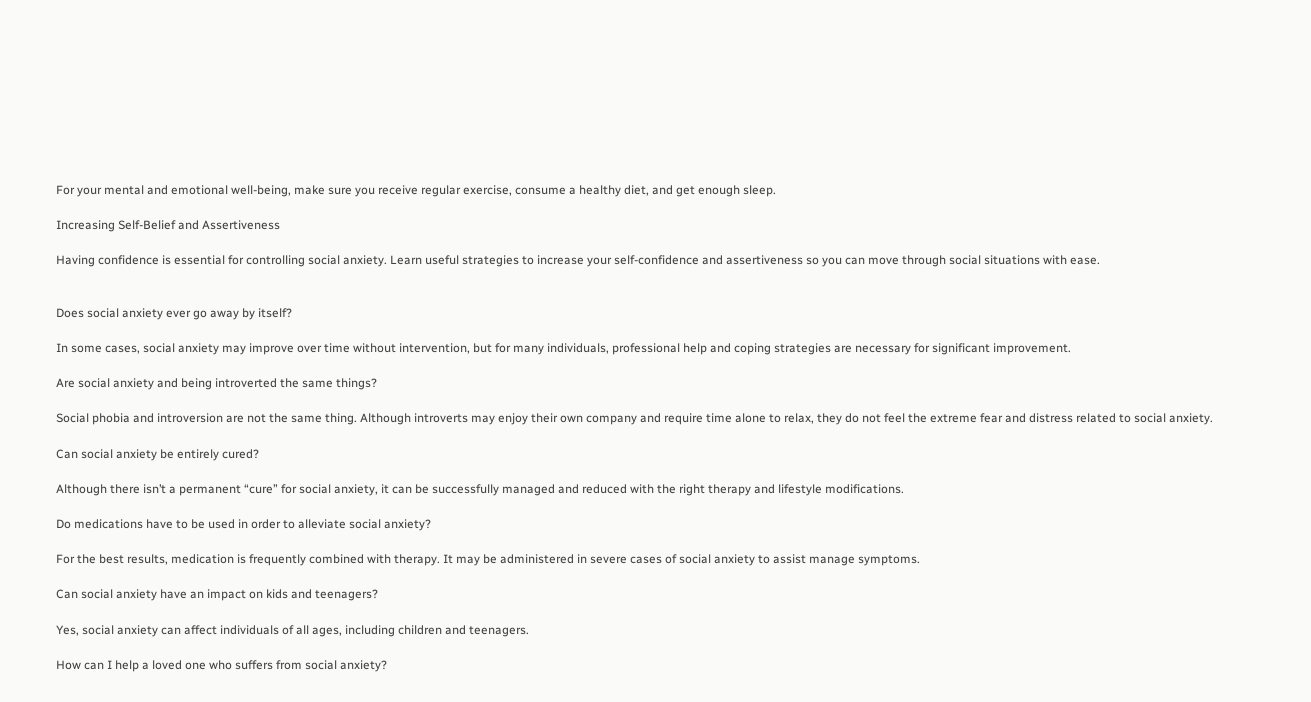For your mental and emotional well-being, make sure you receive regular exercise, consume a healthy diet, and get enough sleep.

Increasing Self-Belief and Assertiveness

Having confidence is essential for controlling social anxiety. Learn useful strategies to increase your self-confidence and assertiveness so you can move through social situations with ease.


Does social anxiety ever go away by itself?

In some cases, social anxiety may improve over time without intervention, but for many individuals, professional help and coping strategies are necessary for significant improvement.

Are social anxiety and being introverted the same things?

Social phobia and introversion are not the same thing. Although introverts may enjoy their own company and require time alone to relax, they do not feel the extreme fear and distress related to social anxiety.

Can social anxiety be entirely cured?

Although there isn’t a permanent “cure” for social anxiety, it can be successfully managed and reduced with the right therapy and lifestyle modifications.

Do medications have to be used in order to alleviate social anxiety?

For the best results, medication is frequently combined with therapy. It may be administered in severe cases of social anxiety to assist manage symptoms.

Can social anxiety have an impact on kids and teenagers?

Yes, social anxiety can affect individuals of all ages, including children and teenagers.

How can I help a loved one who suffers from social anxiety?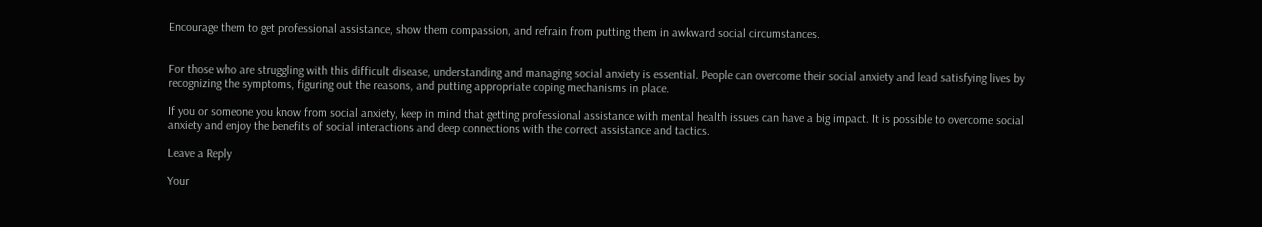Encourage them to get professional assistance, show them compassion, and refrain from putting them in awkward social circumstances.


For those who are struggling with this difficult disease, understanding and managing social anxiety is essential. People can overcome their social anxiety and lead satisfying lives by recognizing the symptoms, figuring out the reasons, and putting appropriate coping mechanisms in place.

If you or someone you know from social anxiety, keep in mind that getting professional assistance with mental health issues can have a big impact. It is possible to overcome social anxiety and enjoy the benefits of social interactions and deep connections with the correct assistance and tactics.

Leave a Reply

Your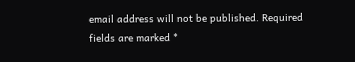email address will not be published. Required fields are marked *